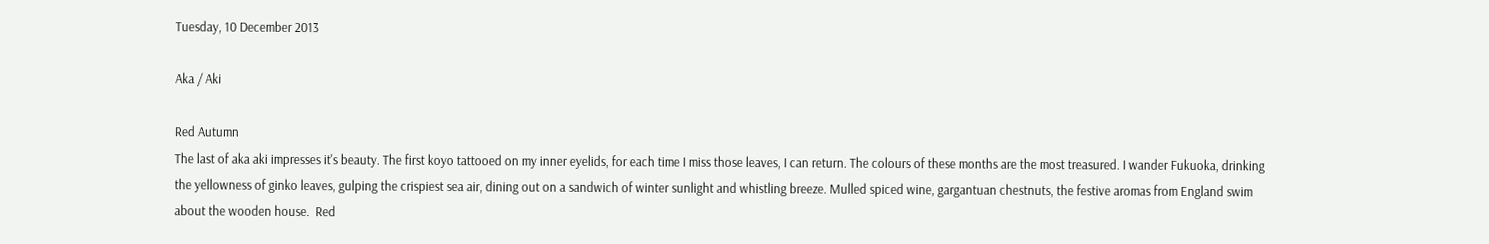Tuesday, 10 December 2013

Aka / Aki

Red Autumn
The last of aka aki impresses it's beauty. The first koyo tattooed on my inner eyelids, for each time I miss those leaves, I can return. The colours of these months are the most treasured. I wander Fukuoka, drinking the yellowness of ginko leaves, gulping the crispiest sea air, dining out on a sandwich of winter sunlight and whistling breeze. Mulled spiced wine, gargantuan chestnuts, the festive aromas from England swim about the wooden house.  Red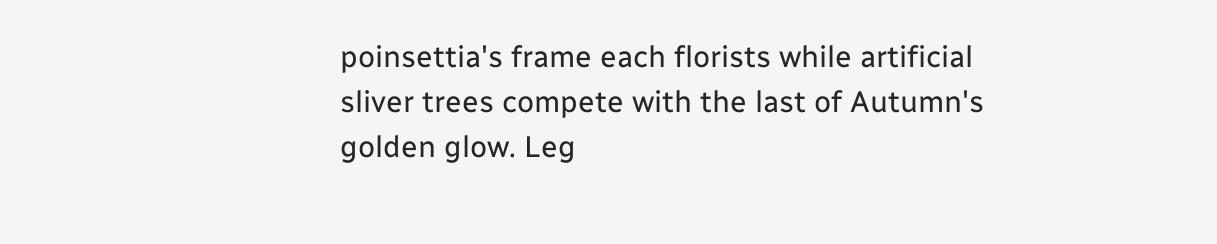poinsettia's frame each florists while artificial sliver trees compete with the last of Autumn's golden glow. Leg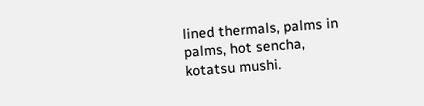lined thermals, palms in palms, hot sencha, kotatsu mushi.